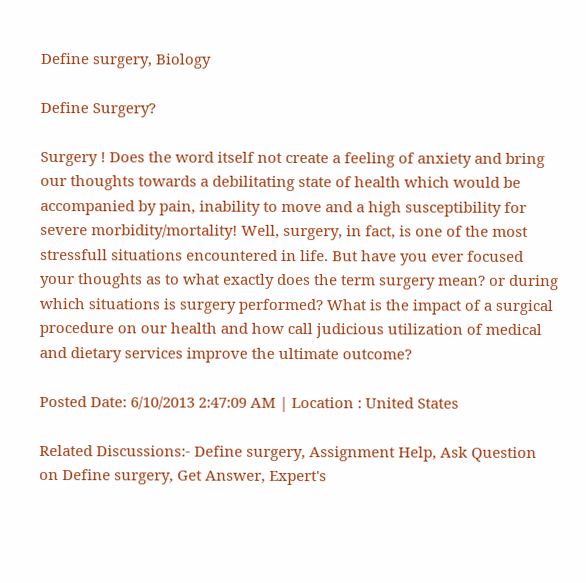Define surgery, Biology

Define Surgery?

Surgery ! Does the word itself not create a feeling of anxiety and bring our thoughts towards a debilitating state of health which would be accompanied by pain, inability to move and a high susceptibility for severe morbidity/mortality! Well, surgery, in fact, is one of the most stressfull situations encountered in life. But have you ever focused your thoughts as to what exactly does the term surgery mean? or during which situations is surgery performed? What is the impact of a surgical procedure on our health and how call judicious utilization of medical and dietary services improve the ultimate outcome?

Posted Date: 6/10/2013 2:47:09 AM | Location : United States

Related Discussions:- Define surgery, Assignment Help, Ask Question on Define surgery, Get Answer, Expert's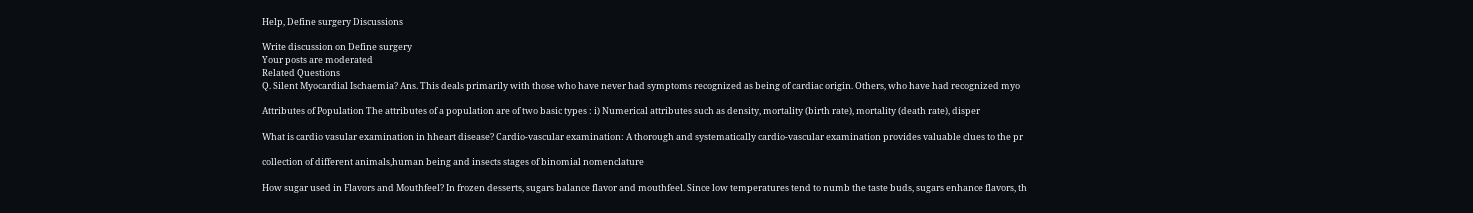Help, Define surgery Discussions

Write discussion on Define surgery
Your posts are moderated
Related Questions
Q. Silent Myocardial Ischaemia? Ans. This deals primarily with those who have never had symptoms recognized as being of cardiac origin. Others, who have had recognized myo

Attributes of Population The attributes of a population are of two basic types : i) Numerical attributes such as density, mortality (birth rate), mortality (death rate), disper

What is cardio vasular examination in hheart disease? Cardio-vascular examination: A thorough and systematically cardio-vascular examination provides valuable clues to the pr

collection of different animals,human being and insects stages of binomial nomenclature

How sugar used in Flavors and Mouthfeel? In frozen desserts, sugars balance flavor and mouthfeel. Since low temperatures tend to numb the taste buds, sugars enhance flavors, th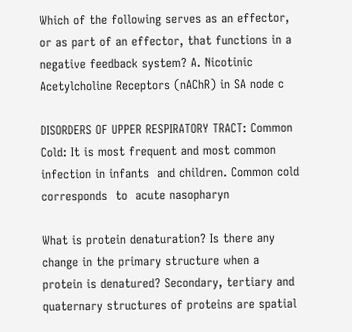Which of the following serves as an effector, or as part of an effector, that functions in a negative feedback system? A. Nicotinic Acetylcholine Receptors (nAChR) in SA node c

DISORDERS OF UPPER RESPIRATORY TRACT: Common Cold: It is most frequent and most common infection in infants  and children. Common cold corresponds  to  acute nasopharyn

What is protein denaturation? Is there any change in the primary structure when a protein is denatured? Secondary, tertiary and quaternary structures of proteins are spatial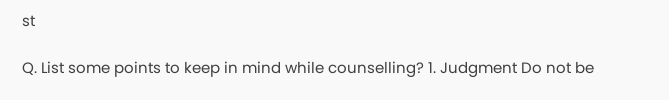st

Q. List some points to keep in mind while counselling? 1. Judgment Do not be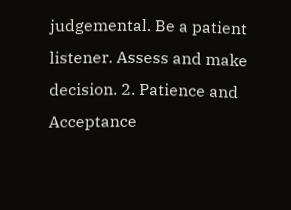judgemental. Be a patient listener. Assess and make decision. 2. Patience and Acceptance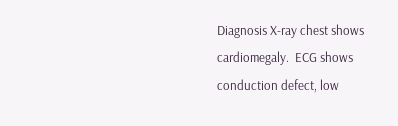Diagnosis X-ray chest shows cardiomegaly.  ECG shows conduction defect, low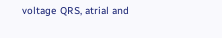voltage QRS, atrial and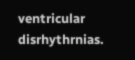ventricular disrhythrnias.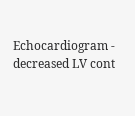Echocardiogram - decreased LV cont